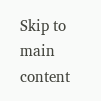Skip to main content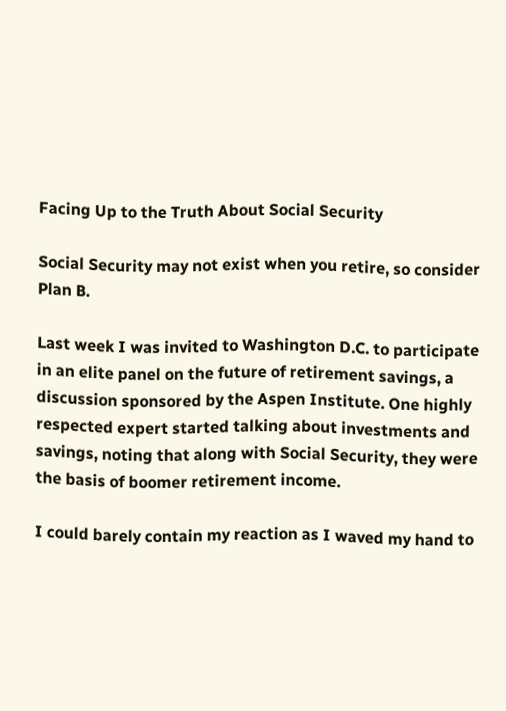Facing Up to the Truth About Social Security

Social Security may not exist when you retire, so consider Plan B.

Last week I was invited to Washington D.C. to participate in an elite panel on the future of retirement savings, a discussion sponsored by the Aspen Institute. One highly respected expert started talking about investments and savings, noting that along with Social Security, they were the basis of boomer retirement income.

I could barely contain my reaction as I waved my hand to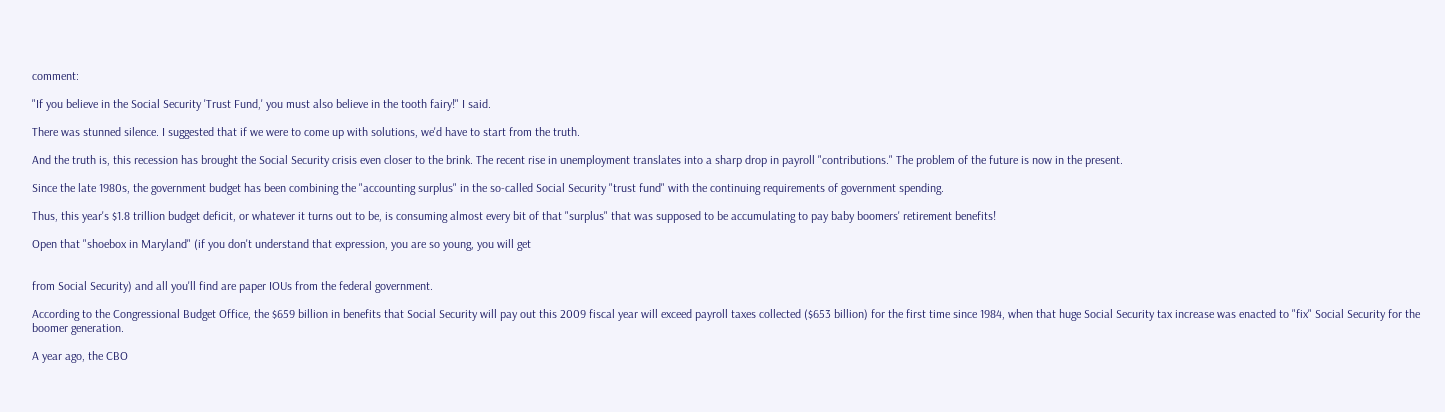comment:

"If you believe in the Social Security 'Trust Fund,' you must also believe in the tooth fairy!" I said.

There was stunned silence. I suggested that if we were to come up with solutions, we'd have to start from the truth.

And the truth is, this recession has brought the Social Security crisis even closer to the brink. The recent rise in unemployment translates into a sharp drop in payroll "contributions." The problem of the future is now in the present.

Since the late 1980s, the government budget has been combining the "accounting surplus" in the so-called Social Security "trust fund" with the continuing requirements of government spending.

Thus, this year's $1.8 trillion budget deficit, or whatever it turns out to be, is consuming almost every bit of that "surplus" that was supposed to be accumulating to pay baby boomers' retirement benefits!

Open that "shoebox in Maryland" (if you don't understand that expression, you are so young, you will get


from Social Security) and all you'll find are paper IOUs from the federal government.

According to the Congressional Budget Office, the $659 billion in benefits that Social Security will pay out this 2009 fiscal year will exceed payroll taxes collected ($653 billion) for the first time since 1984, when that huge Social Security tax increase was enacted to "fix" Social Security for the boomer generation.

A year ago, the CBO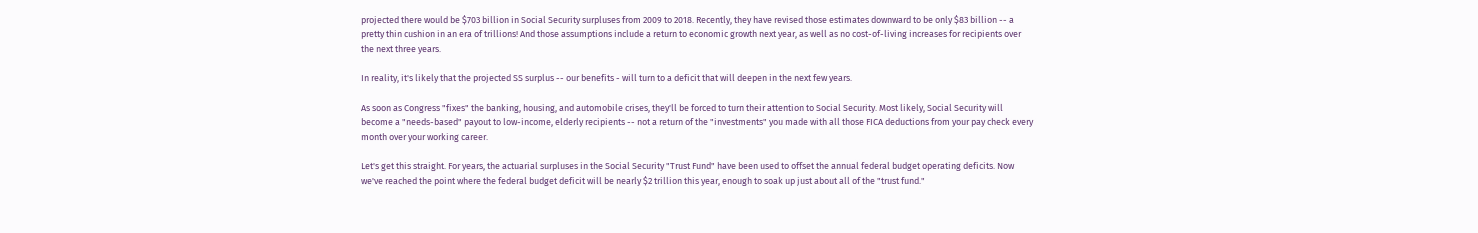projected there would be $703 billion in Social Security surpluses from 2009 to 2018. Recently, they have revised those estimates downward to be only $83 billion -- a pretty thin cushion in an era of trillions! And those assumptions include a return to economic growth next year, as well as no cost-of-living increases for recipients over the next three years.

In reality, it's likely that the projected SS surplus -- our benefits - will turn to a deficit that will deepen in the next few years.

As soon as Congress "fixes" the banking, housing, and automobile crises, they'll be forced to turn their attention to Social Security. Most likely, Social Security will become a "needs-based" payout to low-income, elderly recipients -- not a return of the "investments" you made with all those FICA deductions from your pay check every month over your working career.

Let's get this straight. For years, the actuarial surpluses in the Social Security "Trust Fund" have been used to offset the annual federal budget operating deficits. Now we've reached the point where the federal budget deficit will be nearly $2 trillion this year, enough to soak up just about all of the "trust fund."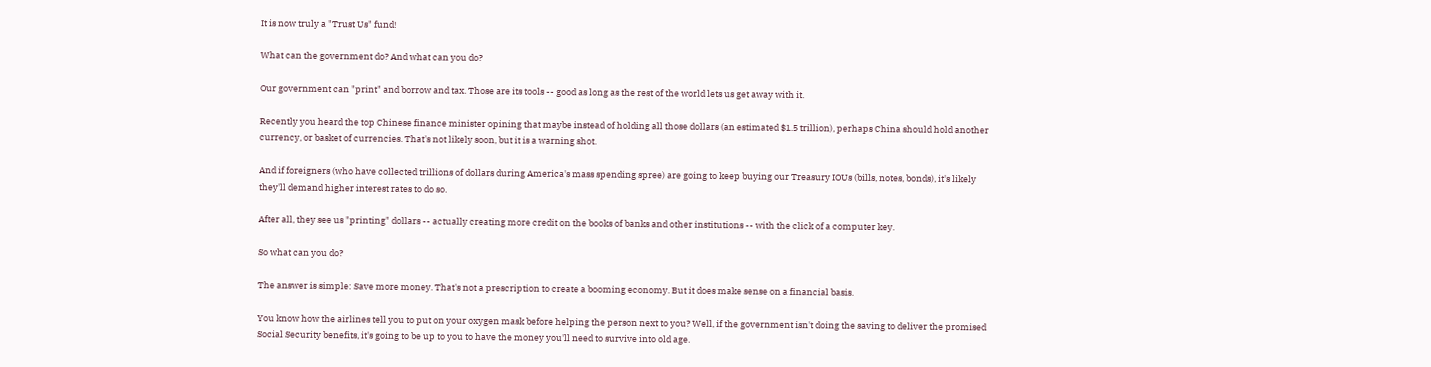It is now truly a "Trust Us" fund!

What can the government do? And what can you do?

Our government can "print" and borrow and tax. Those are its tools -- good as long as the rest of the world lets us get away with it.

Recently you heard the top Chinese finance minister opining that maybe instead of holding all those dollars (an estimated $1.5 trillion), perhaps China should hold another currency, or basket of currencies. That's not likely soon, but it is a warning shot.

And if foreigners (who have collected trillions of dollars during America's mass spending spree) are going to keep buying our Treasury IOUs (bills, notes, bonds), it's likely they'll demand higher interest rates to do so.

After all, they see us "printing" dollars -- actually creating more credit on the books of banks and other institutions -- with the click of a computer key.

So what can you do?

The answer is simple: Save more money. That's not a prescription to create a booming economy. But it does make sense on a financial basis.

You know how the airlines tell you to put on your oxygen mask before helping the person next to you? Well, if the government isn't doing the saving to deliver the promised Social Security benefits, it's going to be up to you to have the money you'll need to survive into old age.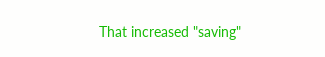That increased "saving"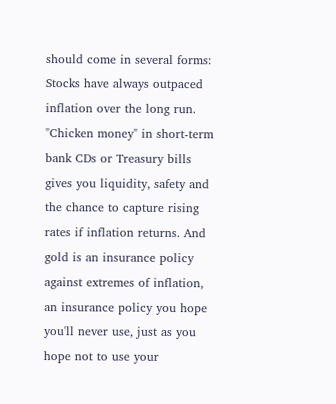should come in several forms: Stocks have always outpaced inflation over the long run. "Chicken money" in short-term bank CDs or Treasury bills gives you liquidity, safety and the chance to capture rising rates if inflation returns. And gold is an insurance policy against extremes of inflation, an insurance policy you hope you'll never use, just as you hope not to use your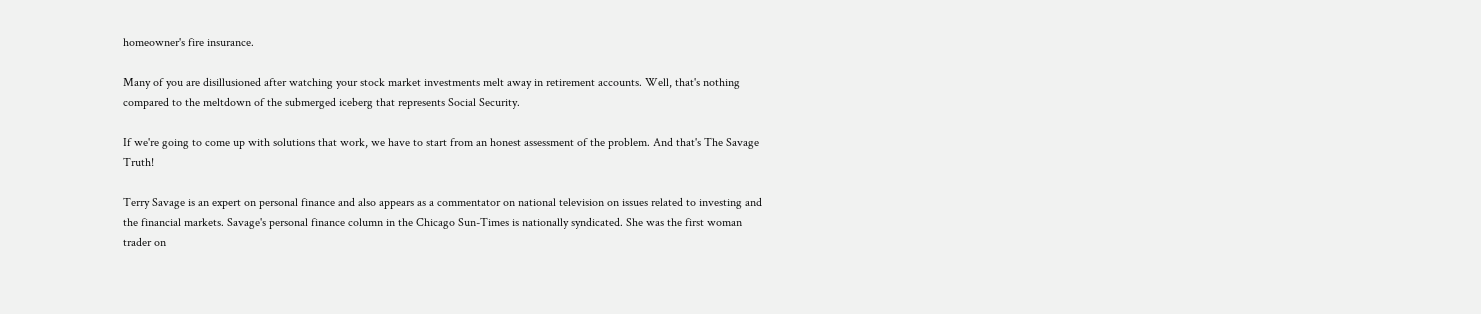homeowner's fire insurance.

Many of you are disillusioned after watching your stock market investments melt away in retirement accounts. Well, that's nothing compared to the meltdown of the submerged iceberg that represents Social Security.

If we're going to come up with solutions that work, we have to start from an honest assessment of the problem. And that's The Savage Truth!

Terry Savage is an expert on personal finance and also appears as a commentator on national television on issues related to investing and the financial markets. Savage's personal finance column in the Chicago Sun-Times is nationally syndicated. She was the first woman trader on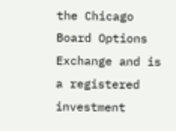the Chicago Board Options Exchange and is a registered investment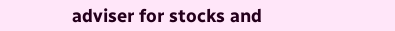adviser for stocks and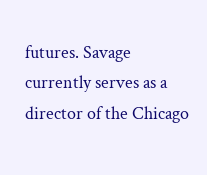futures. Savage currently serves as a director of the Chicago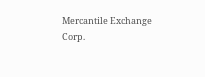Mercantile Exchange Corp.